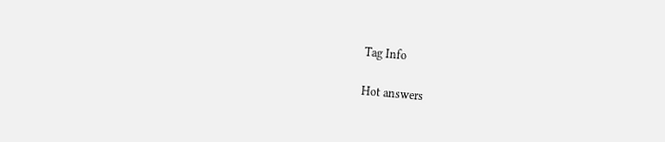Tag Info

Hot answers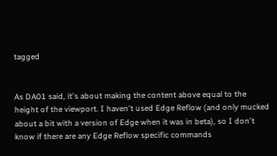tagged


As DA01 said, it's about making the content above equal to the height of the viewport. I haven't used Edge Reflow (and only mucked about a bit with a version of Edge when it was in beta), so I don't know if there are any Edge Reflow specific commands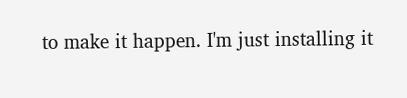to make it happen. I'm just installing it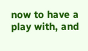now to have a play with, and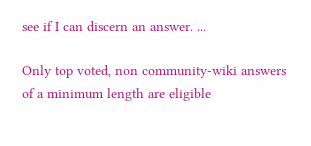see if I can discern an answer. ...

Only top voted, non community-wiki answers of a minimum length are eligible